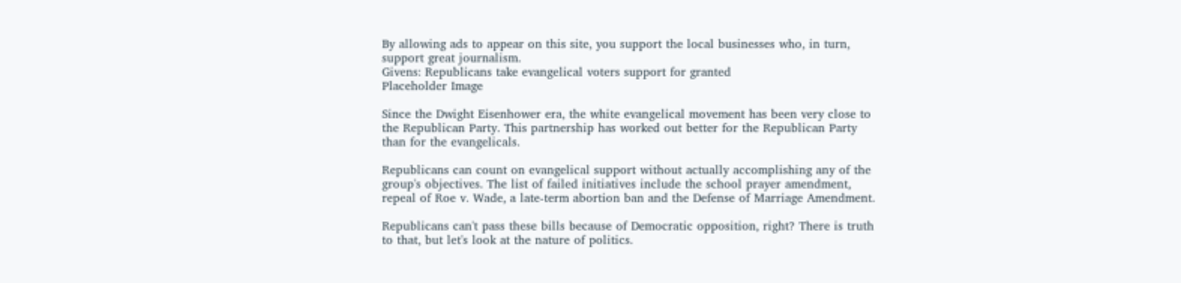By allowing ads to appear on this site, you support the local businesses who, in turn, support great journalism.
Givens: Republicans take evangelical voters support for granted
Placeholder Image

Since the Dwight Eisenhower era, the white evangelical movement has been very close to the Republican Party. This partnership has worked out better for the Republican Party than for the evangelicals.

Republicans can count on evangelical support without actually accomplishing any of the group's objectives. The list of failed initiatives include the school prayer amendment, repeal of Roe v. Wade, a late-term abortion ban and the Defense of Marriage Amendment.

Republicans can't pass these bills because of Democratic opposition, right? There is truth to that, but let's look at the nature of politics.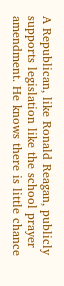A Republican, like Ronald Reagan, publicly supports legislation like the school prayer amendment. He knows there is little chance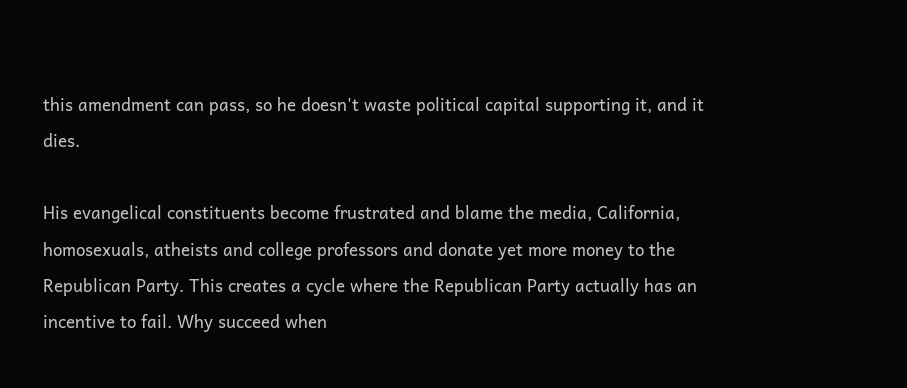this amendment can pass, so he doesn't waste political capital supporting it, and it dies.

His evangelical constituents become frustrated and blame the media, California, homosexuals, atheists and college professors and donate yet more money to the Republican Party. This creates a cycle where the Republican Party actually has an incentive to fail. Why succeed when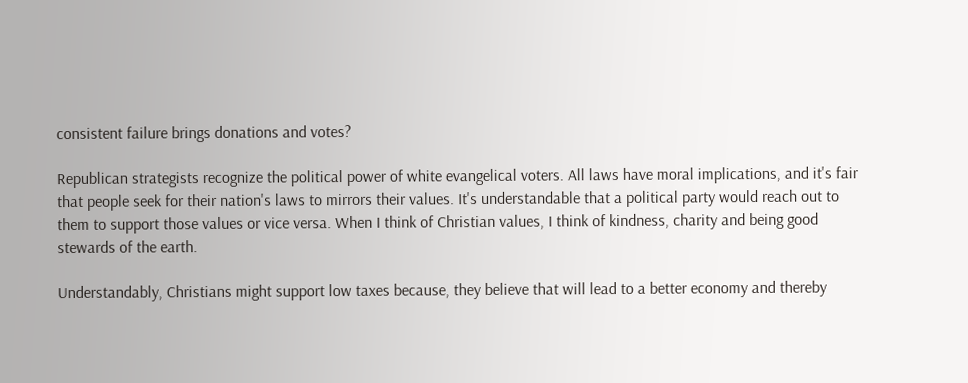consistent failure brings donations and votes?

Republican strategists recognize the political power of white evangelical voters. All laws have moral implications, and it's fair that people seek for their nation's laws to mirrors their values. It's understandable that a political party would reach out to them to support those values or vice versa. When I think of Christian values, I think of kindness, charity and being good stewards of the earth.

Understandably, Christians might support low taxes because, they believe that will lead to a better economy and thereby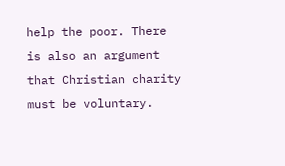help the poor. There is also an argument that Christian charity must be voluntary.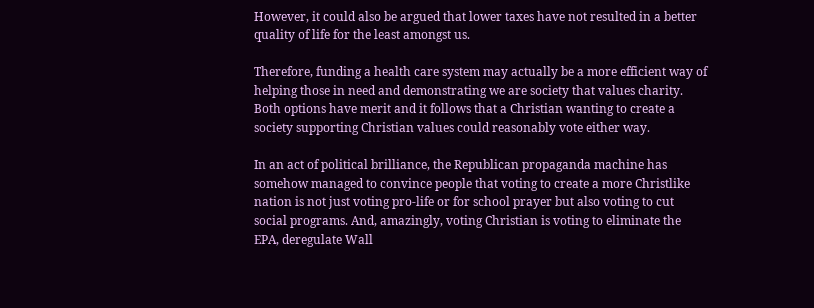However, it could also be argued that lower taxes have not resulted in a better quality of life for the least amongst us.

Therefore, funding a health care system may actually be a more efficient way of helping those in need and demonstrating we are society that values charity. Both options have merit and it follows that a Christian wanting to create a society supporting Christian values could reasonably vote either way.

In an act of political brilliance, the Republican propaganda machine has somehow managed to convince people that voting to create a more Christlike nation is not just voting pro-life or for school prayer but also voting to cut social programs. And, amazingly, voting Christian is voting to eliminate the EPA, deregulate Wall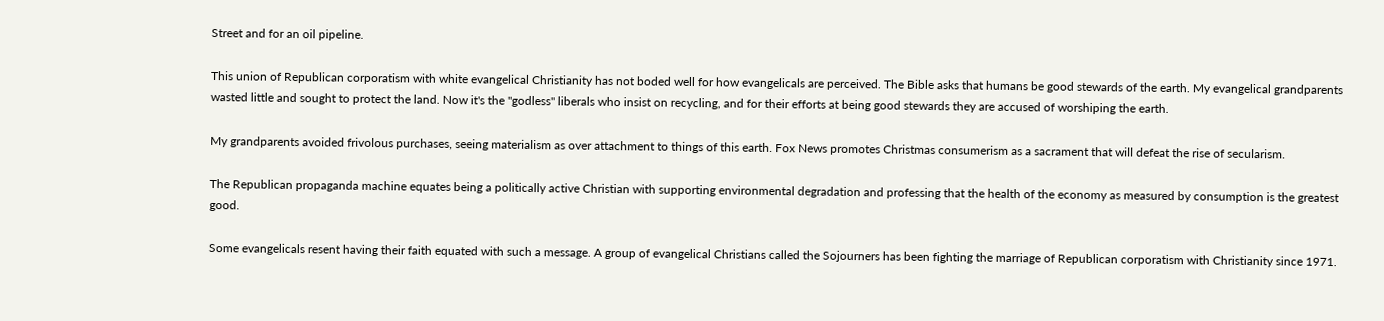Street and for an oil pipeline.

This union of Republican corporatism with white evangelical Christianity has not boded well for how evangelicals are perceived. The Bible asks that humans be good stewards of the earth. My evangelical grandparents wasted little and sought to protect the land. Now it's the "godless" liberals who insist on recycling, and for their efforts at being good stewards they are accused of worshiping the earth.

My grandparents avoided frivolous purchases, seeing materialism as over attachment to things of this earth. Fox News promotes Christmas consumerism as a sacrament that will defeat the rise of secularism.

The Republican propaganda machine equates being a politically active Christian with supporting environmental degradation and professing that the health of the economy as measured by consumption is the greatest good.

Some evangelicals resent having their faith equated with such a message. A group of evangelical Christians called the Sojourners has been fighting the marriage of Republican corporatism with Christianity since 1971.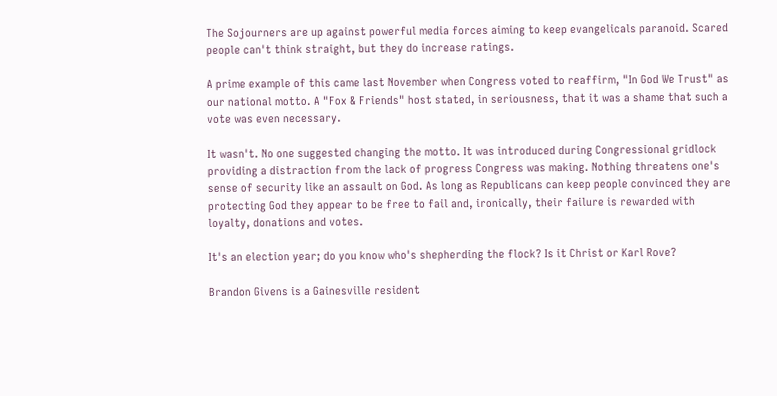The Sojourners are up against powerful media forces aiming to keep evangelicals paranoid. Scared people can't think straight, but they do increase ratings.

A prime example of this came last November when Congress voted to reaffirm, "In God We Trust" as our national motto. A "Fox & Friends" host stated, in seriousness, that it was a shame that such a vote was even necessary.

It wasn't. No one suggested changing the motto. It was introduced during Congressional gridlock providing a distraction from the lack of progress Congress was making. Nothing threatens one's sense of security like an assault on God. As long as Republicans can keep people convinced they are protecting God they appear to be free to fail and, ironically, their failure is rewarded with loyalty, donations and votes.

It's an election year; do you know who's shepherding the flock? Is it Christ or Karl Rove?

Brandon Givens is a Gainesville resident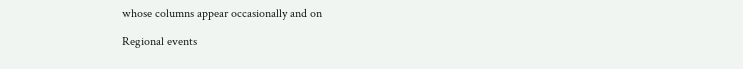whose columns appear occasionally and on

Regional events